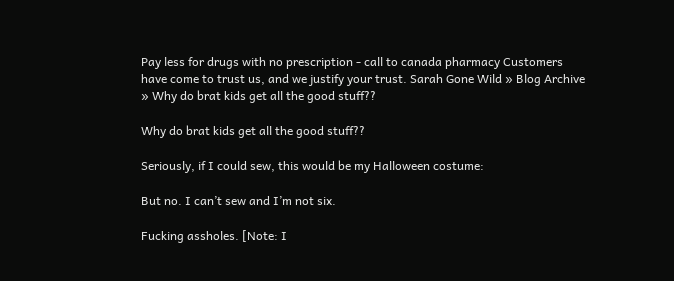Pay less for drugs with no prescription - call to canada pharmacy Customers have come to trust us, and we justify your trust. Sarah Gone Wild » Blog Archive » Why do brat kids get all the good stuff??

Why do brat kids get all the good stuff??

Seriously, if I could sew, this would be my Halloween costume:

But no. I can’t sew and I’m not six.

Fucking assholes. [Note: I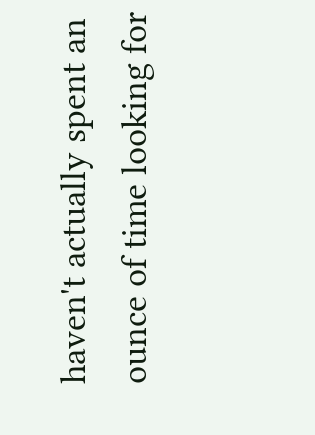haven't actually spent an ounce of time looking for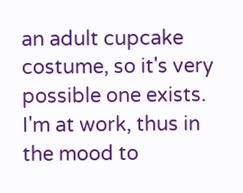an adult cupcake costume, so it's very possible one exists. I'm at work, thus in the mood to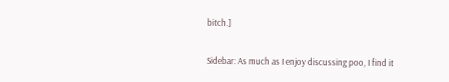bitch.]

Sidebar: As much as I enjoy discussing poo, I find it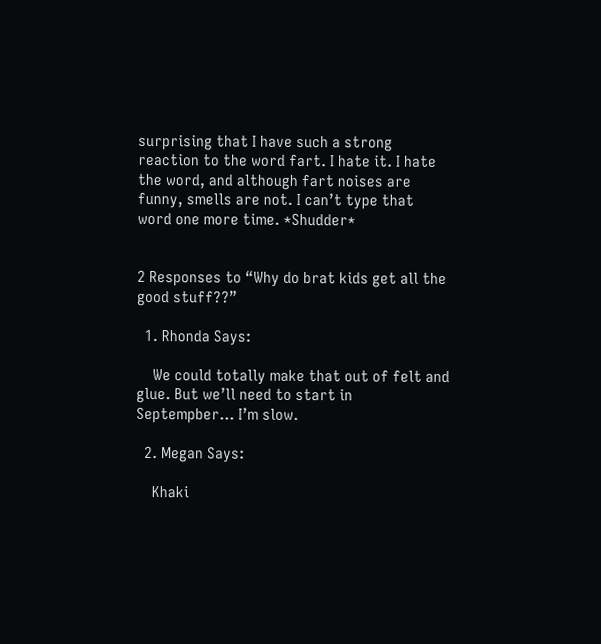surprising that I have such a strong reaction to the word fart. I hate it. I hate the word, and although fart noises are funny, smells are not. I can’t type that word one more time. *Shudder*


2 Responses to “Why do brat kids get all the good stuff??”

  1. Rhonda Says:

    We could totally make that out of felt and glue. But we’ll need to start in Septempber… I’m slow.

  2. Megan Says:

    Khaki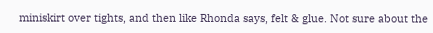miniskirt over tights, and then like Rhonda says, felt & glue. Not sure about the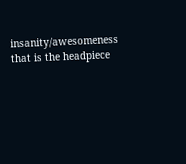insanity/awesomeness that is the headpiece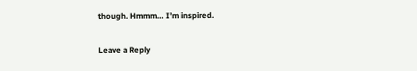though. Hmmm… I’m inspired.

Leave a Reply